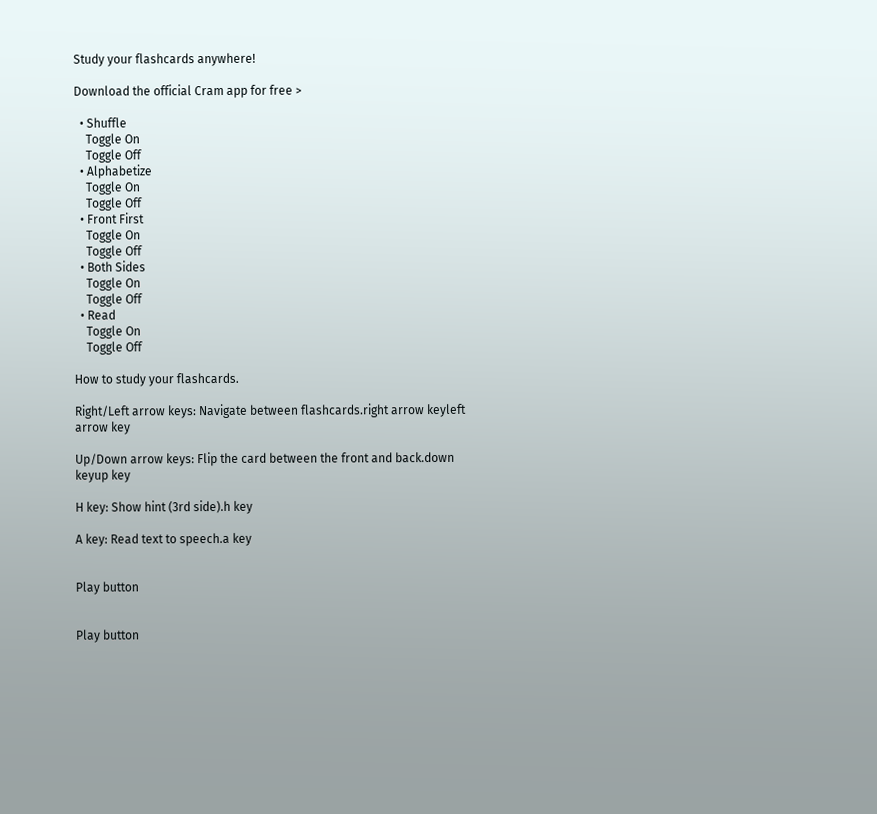Study your flashcards anywhere!

Download the official Cram app for free >

  • Shuffle
    Toggle On
    Toggle Off
  • Alphabetize
    Toggle On
    Toggle Off
  • Front First
    Toggle On
    Toggle Off
  • Both Sides
    Toggle On
    Toggle Off
  • Read
    Toggle On
    Toggle Off

How to study your flashcards.

Right/Left arrow keys: Navigate between flashcards.right arrow keyleft arrow key

Up/Down arrow keys: Flip the card between the front and back.down keyup key

H key: Show hint (3rd side).h key

A key: Read text to speech.a key


Play button


Play button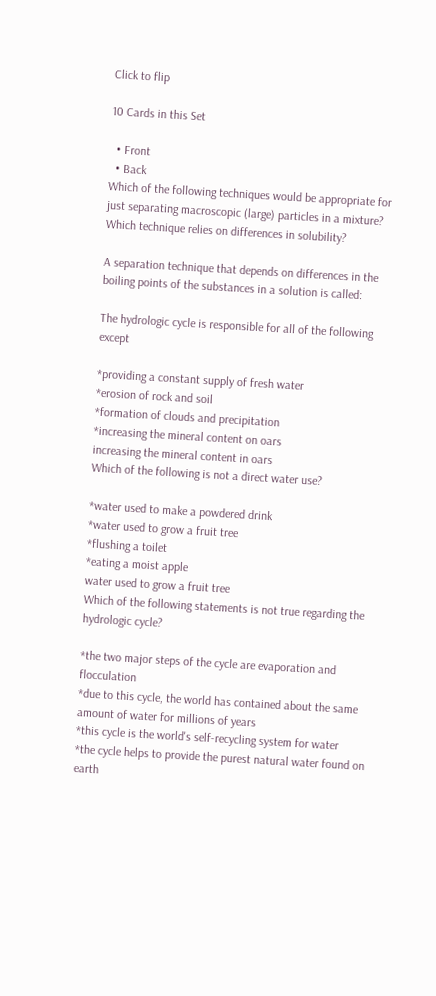Click to flip

10 Cards in this Set

  • Front
  • Back
Which of the following techniques would be appropriate for just separating macroscopic (large) particles in a mixture?
Which technique relies on differences in solubility?

A separation technique that depends on differences in the boiling points of the substances in a solution is called:

The hydrologic cycle is responsible for all of the following except

*providing a constant supply of fresh water
*erosion of rock and soil
*formation of clouds and precipitation
*increasing the mineral content on oars
increasing the mineral content in oars
Which of the following is not a direct water use?

*water used to make a powdered drink
*water used to grow a fruit tree
*flushing a toilet
*eating a moist apple
water used to grow a fruit tree
Which of the following statements is not true regarding the hydrologic cycle?

*the two major steps of the cycle are evaporation and flocculation
*due to this cycle, the world has contained about the same amount of water for millions of years
*this cycle is the world's self-recycling system for water
*the cycle helps to provide the purest natural water found on earth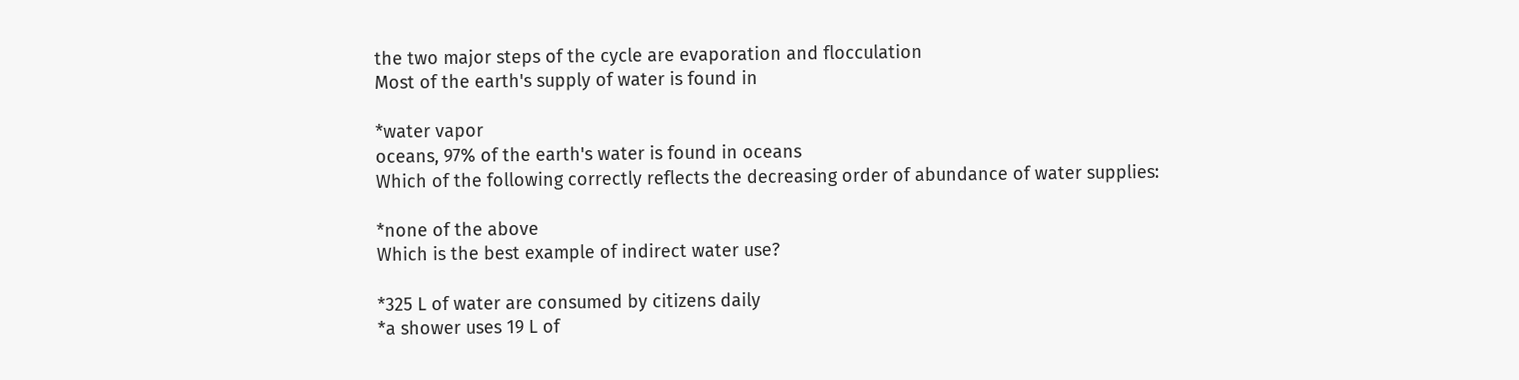the two major steps of the cycle are evaporation and flocculation
Most of the earth's supply of water is found in

*water vapor
oceans, 97% of the earth's water is found in oceans
Which of the following correctly reflects the decreasing order of abundance of water supplies:

*none of the above
Which is the best example of indirect water use?

*325 L of water are consumed by citizens daily
*a shower uses 19 L of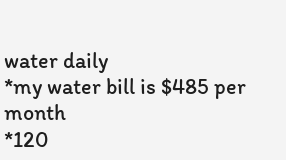water daily
*my water bill is $485 per month
*120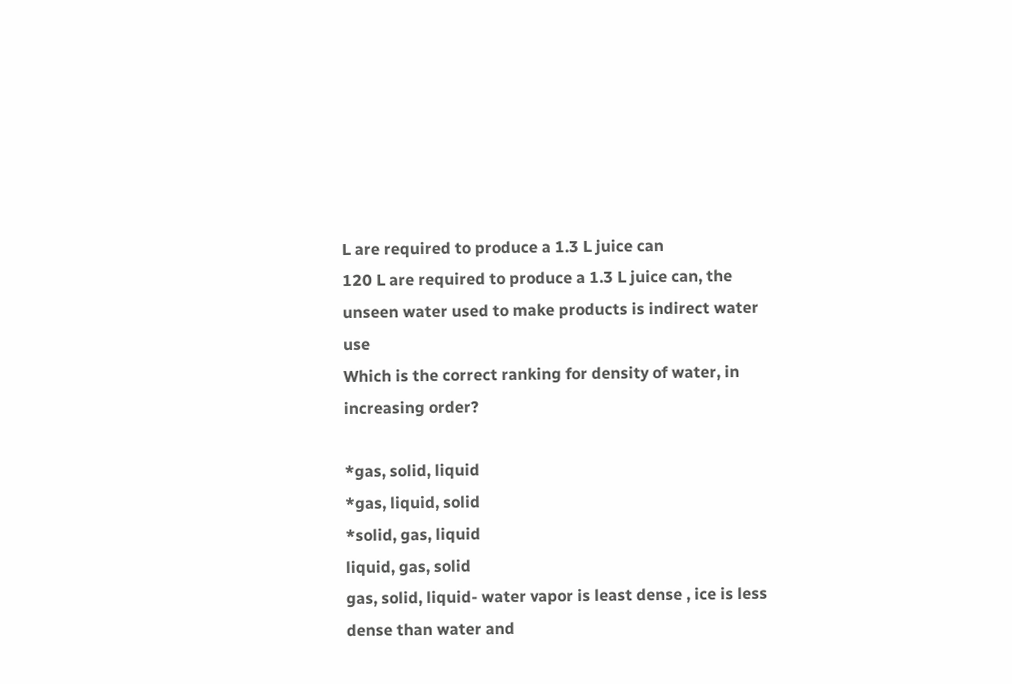L are required to produce a 1.3 L juice can
120 L are required to produce a 1.3 L juice can, the unseen water used to make products is indirect water use
Which is the correct ranking for density of water, in increasing order?

*gas, solid, liquid
*gas, liquid, solid
*solid, gas, liquid
liquid, gas, solid
gas, solid, liquid- water vapor is least dense , ice is less dense than water and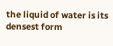the liquid of water is its densest form